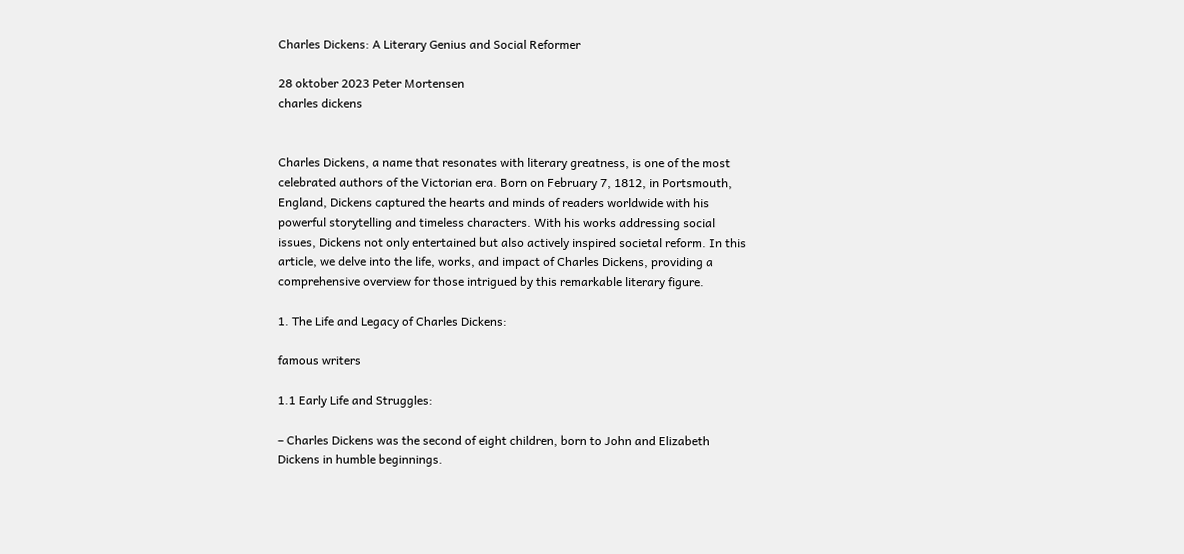Charles Dickens: A Literary Genius and Social Reformer

28 oktober 2023 Peter Mortensen
charles dickens


Charles Dickens, a name that resonates with literary greatness, is one of the most celebrated authors of the Victorian era. Born on February 7, 1812, in Portsmouth, England, Dickens captured the hearts and minds of readers worldwide with his powerful storytelling and timeless characters. With his works addressing social issues, Dickens not only entertained but also actively inspired societal reform. In this article, we delve into the life, works, and impact of Charles Dickens, providing a comprehensive overview for those intrigued by this remarkable literary figure.

1. The Life and Legacy of Charles Dickens:

famous writers

1.1 Early Life and Struggles:

– Charles Dickens was the second of eight children, born to John and Elizabeth Dickens in humble beginnings.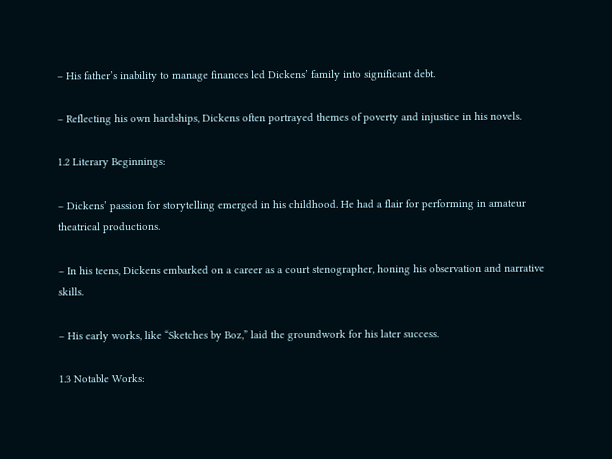– His father’s inability to manage finances led Dickens’ family into significant debt.

– Reflecting his own hardships, Dickens often portrayed themes of poverty and injustice in his novels.

1.2 Literary Beginnings:

– Dickens’ passion for storytelling emerged in his childhood. He had a flair for performing in amateur theatrical productions.

– In his teens, Dickens embarked on a career as a court stenographer, honing his observation and narrative skills.

– His early works, like “Sketches by Boz,” laid the groundwork for his later success.

1.3 Notable Works: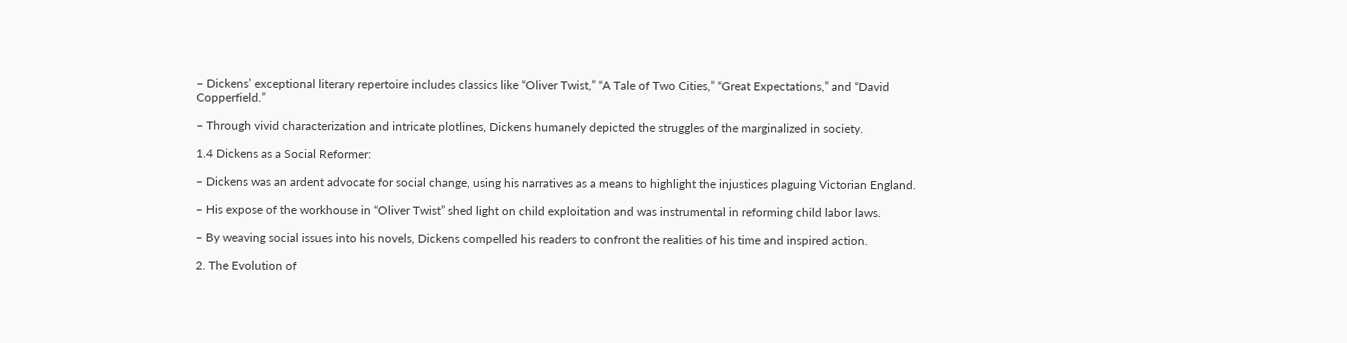– Dickens’ exceptional literary repertoire includes classics like “Oliver Twist,” “A Tale of Two Cities,” “Great Expectations,” and “David Copperfield.”

– Through vivid characterization and intricate plotlines, Dickens humanely depicted the struggles of the marginalized in society.

1.4 Dickens as a Social Reformer:

– Dickens was an ardent advocate for social change, using his narratives as a means to highlight the injustices plaguing Victorian England.

– His expose of the workhouse in “Oliver Twist” shed light on child exploitation and was instrumental in reforming child labor laws.

– By weaving social issues into his novels, Dickens compelled his readers to confront the realities of his time and inspired action.

2. The Evolution of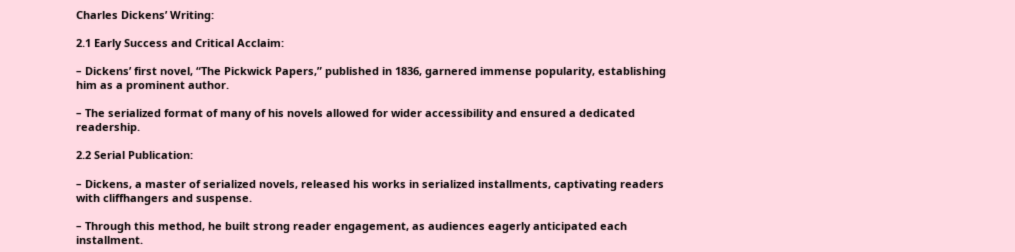Charles Dickens’ Writing:

2.1 Early Success and Critical Acclaim:

– Dickens’ first novel, “The Pickwick Papers,” published in 1836, garnered immense popularity, establishing him as a prominent author.

– The serialized format of many of his novels allowed for wider accessibility and ensured a dedicated readership.

2.2 Serial Publication:

– Dickens, a master of serialized novels, released his works in serialized installments, captivating readers with cliffhangers and suspense.

– Through this method, he built strong reader engagement, as audiences eagerly anticipated each installment.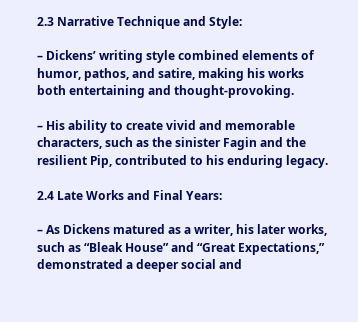2.3 Narrative Technique and Style:

– Dickens’ writing style combined elements of humor, pathos, and satire, making his works both entertaining and thought-provoking.

– His ability to create vivid and memorable characters, such as the sinister Fagin and the resilient Pip, contributed to his enduring legacy.

2.4 Late Works and Final Years:

– As Dickens matured as a writer, his later works, such as “Bleak House” and “Great Expectations,” demonstrated a deeper social and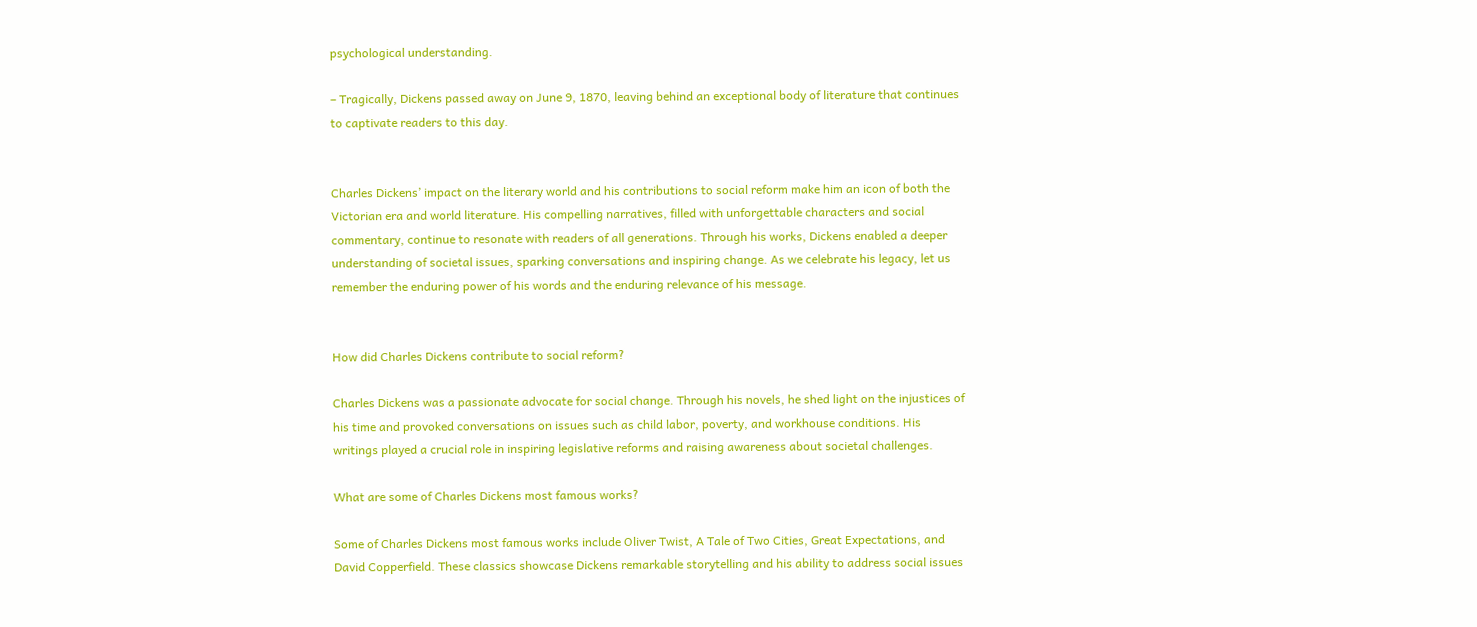psychological understanding.

– Tragically, Dickens passed away on June 9, 1870, leaving behind an exceptional body of literature that continues to captivate readers to this day.


Charles Dickens’ impact on the literary world and his contributions to social reform make him an icon of both the Victorian era and world literature. His compelling narratives, filled with unforgettable characters and social commentary, continue to resonate with readers of all generations. Through his works, Dickens enabled a deeper understanding of societal issues, sparking conversations and inspiring change. As we celebrate his legacy, let us remember the enduring power of his words and the enduring relevance of his message.


How did Charles Dickens contribute to social reform?

Charles Dickens was a passionate advocate for social change. Through his novels, he shed light on the injustices of his time and provoked conversations on issues such as child labor, poverty, and workhouse conditions. His writings played a crucial role in inspiring legislative reforms and raising awareness about societal challenges.

What are some of Charles Dickens most famous works?

Some of Charles Dickens most famous works include Oliver Twist, A Tale of Two Cities, Great Expectations, and David Copperfield. These classics showcase Dickens remarkable storytelling and his ability to address social issues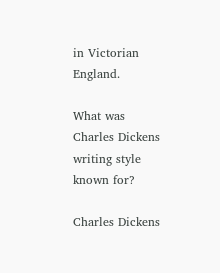in Victorian England.

What was Charles Dickens writing style known for?

Charles Dickens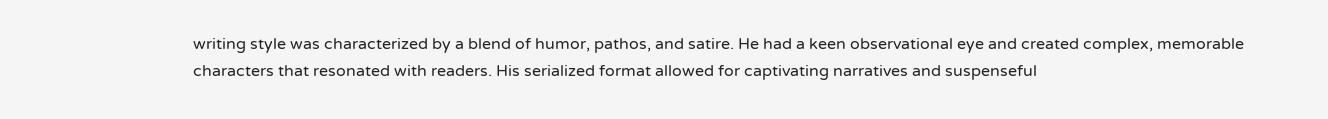writing style was characterized by a blend of humor, pathos, and satire. He had a keen observational eye and created complex, memorable characters that resonated with readers. His serialized format allowed for captivating narratives and suspenseful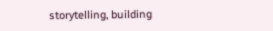storytelling, building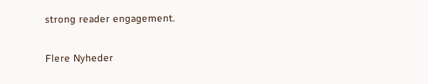strong reader engagement.

Flere Nyheder